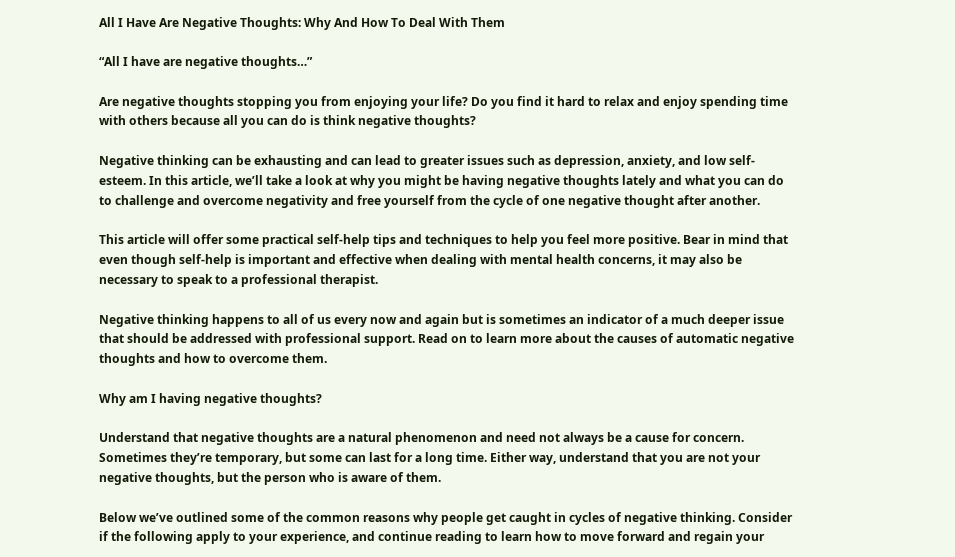All I Have Are Negative Thoughts: Why And How To Deal With Them

“All I have are negative thoughts…”

Are negative thoughts stopping you from enjoying your life? Do you find it hard to relax and enjoy spending time with others because all you can do is think negative thoughts?

Negative thinking can be exhausting and can lead to greater issues such as depression, anxiety, and low self-esteem. In this article, we’ll take a look at why you might be having negative thoughts lately and what you can do to challenge and overcome negativity and free yourself from the cycle of one negative thought after another.

This article will offer some practical self-help tips and techniques to help you feel more positive. Bear in mind that even though self-help is important and effective when dealing with mental health concerns, it may also be necessary to speak to a professional therapist.

Negative thinking happens to all of us every now and again but is sometimes an indicator of a much deeper issue that should be addressed with professional support. Read on to learn more about the causes of automatic negative thoughts and how to overcome them.

Why am I having negative thoughts?

Understand that negative thoughts are a natural phenomenon and need not always be a cause for concern. Sometimes they’re temporary, but some can last for a long time. Either way, understand that you are not your negative thoughts, but the person who is aware of them.

Below we’ve outlined some of the common reasons why people get caught in cycles of negative thinking. Consider if the following apply to your experience, and continue reading to learn how to move forward and regain your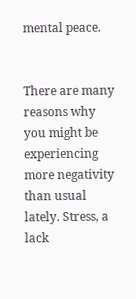mental peace.


There are many reasons why you might be experiencing more negativity than usual lately. Stress, a lack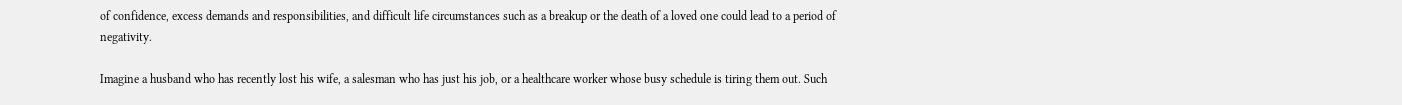of confidence, excess demands and responsibilities, and difficult life circumstances such as a breakup or the death of a loved one could lead to a period of negativity.

Imagine a husband who has recently lost his wife, a salesman who has just his job, or a healthcare worker whose busy schedule is tiring them out. Such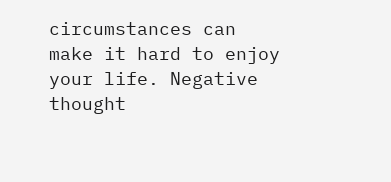circumstances can make it hard to enjoy your life. Negative thought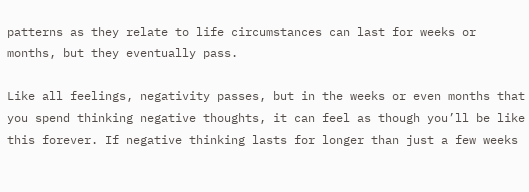patterns as they relate to life circumstances can last for weeks or months, but they eventually pass.

Like all feelings, negativity passes, but in the weeks or even months that you spend thinking negative thoughts, it can feel as though you’ll be like this forever. If negative thinking lasts for longer than just a few weeks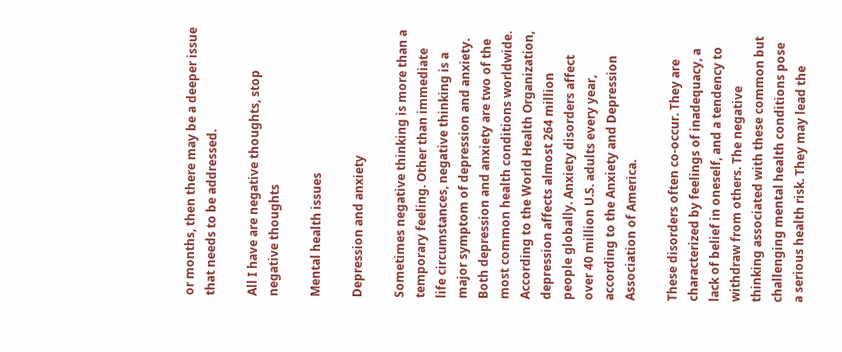or months, then there may be a deeper issue that needs to be addressed.

All I have are negative thoughts, stop negative thoughts

Mental health issues

Depression and anxiety

Sometimes negative thinking is more than a temporary feeling. Other than immediate life circumstances, negative thinking is a major symptom of depression and anxiety. Both depression and anxiety are two of the most common health conditions worldwide. According to the World Health Organization, depression affects almost 264 million people globally. Anxiety disorders affect over 40 million U.S. adults every year, according to the Anxiety and Depression Association of America.

These disorders often co-occur. They are characterized by feelings of inadequacy, a lack of belief in oneself, and a tendency to withdraw from others. The negative thinking associated with these common but challenging mental health conditions pose a serious health risk. They may lead the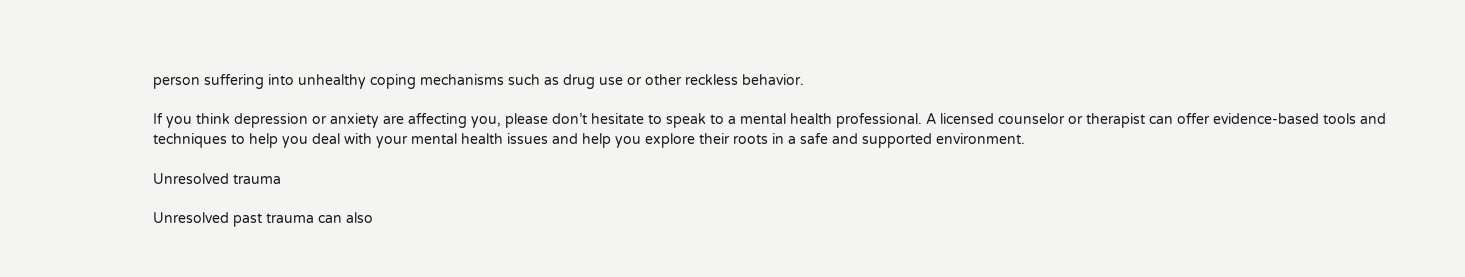person suffering into unhealthy coping mechanisms such as drug use or other reckless behavior.

If you think depression or anxiety are affecting you, please don’t hesitate to speak to a mental health professional. A licensed counselor or therapist can offer evidence-based tools and techniques to help you deal with your mental health issues and help you explore their roots in a safe and supported environment.

Unresolved trauma

Unresolved past trauma can also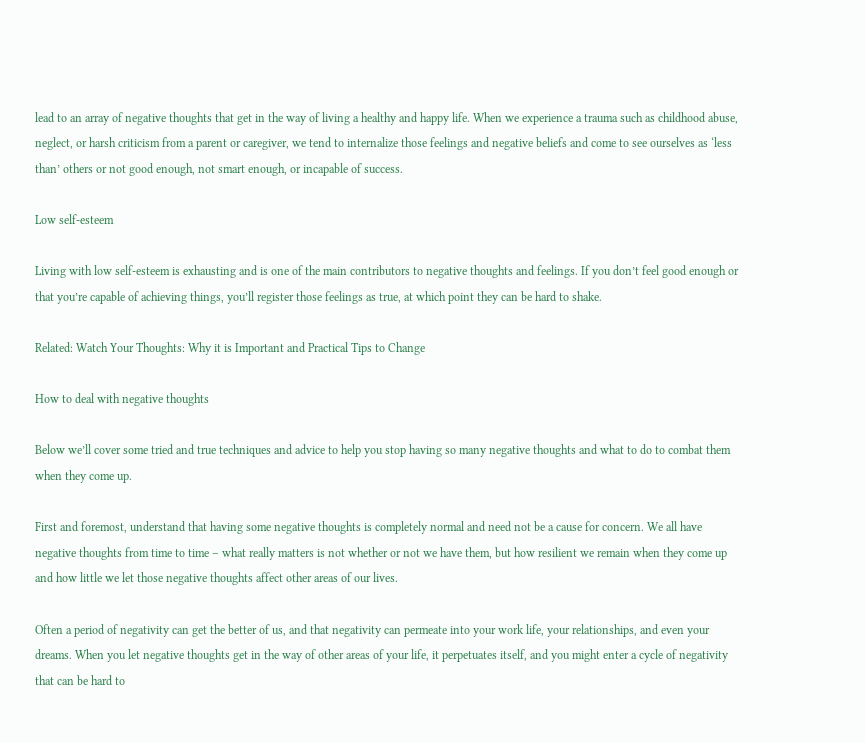lead to an array of negative thoughts that get in the way of living a healthy and happy life. When we experience a trauma such as childhood abuse, neglect, or harsh criticism from a parent or caregiver, we tend to internalize those feelings and negative beliefs and come to see ourselves as ‘less than’ others or not good enough, not smart enough, or incapable of success.

Low self-esteem

Living with low self-esteem is exhausting and is one of the main contributors to negative thoughts and feelings. If you don’t feel good enough or that you’re capable of achieving things, you’ll register those feelings as true, at which point they can be hard to shake.

Related: Watch Your Thoughts: Why it is Important and Practical Tips to Change

How to deal with negative thoughts

Below we’ll cover some tried and true techniques and advice to help you stop having so many negative thoughts and what to do to combat them when they come up.

First and foremost, understand that having some negative thoughts is completely normal and need not be a cause for concern. We all have negative thoughts from time to time – what really matters is not whether or not we have them, but how resilient we remain when they come up and how little we let those negative thoughts affect other areas of our lives.

Often a period of negativity can get the better of us, and that negativity can permeate into your work life, your relationships, and even your dreams. When you let negative thoughts get in the way of other areas of your life, it perpetuates itself, and you might enter a cycle of negativity that can be hard to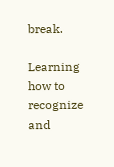break.

Learning how to recognize and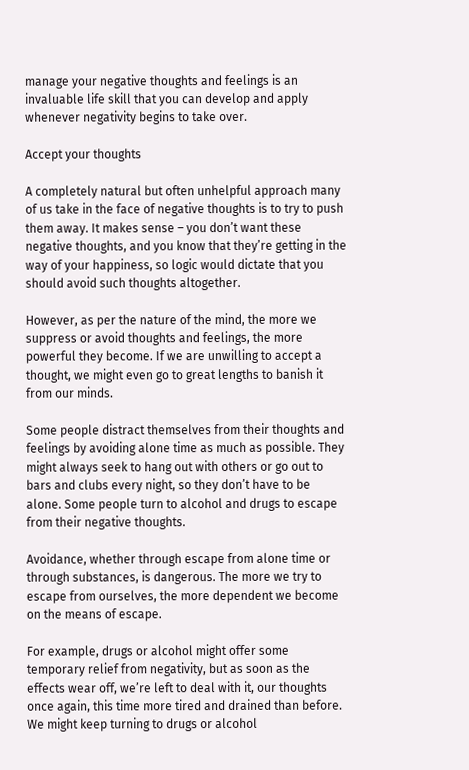manage your negative thoughts and feelings is an invaluable life skill that you can develop and apply whenever negativity begins to take over.

Accept your thoughts

A completely natural but often unhelpful approach many of us take in the face of negative thoughts is to try to push them away. It makes sense – you don’t want these negative thoughts, and you know that they’re getting in the way of your happiness, so logic would dictate that you should avoid such thoughts altogether.

However, as per the nature of the mind, the more we suppress or avoid thoughts and feelings, the more powerful they become. If we are unwilling to accept a thought, we might even go to great lengths to banish it from our minds.

Some people distract themselves from their thoughts and feelings by avoiding alone time as much as possible. They might always seek to hang out with others or go out to bars and clubs every night, so they don’t have to be alone. Some people turn to alcohol and drugs to escape from their negative thoughts.

Avoidance, whether through escape from alone time or through substances, is dangerous. The more we try to escape from ourselves, the more dependent we become on the means of escape.

For example, drugs or alcohol might offer some temporary relief from negativity, but as soon as the effects wear off, we’re left to deal with it, our thoughts once again, this time more tired and drained than before. We might keep turning to drugs or alcohol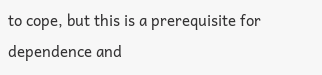to cope, but this is a prerequisite for dependence and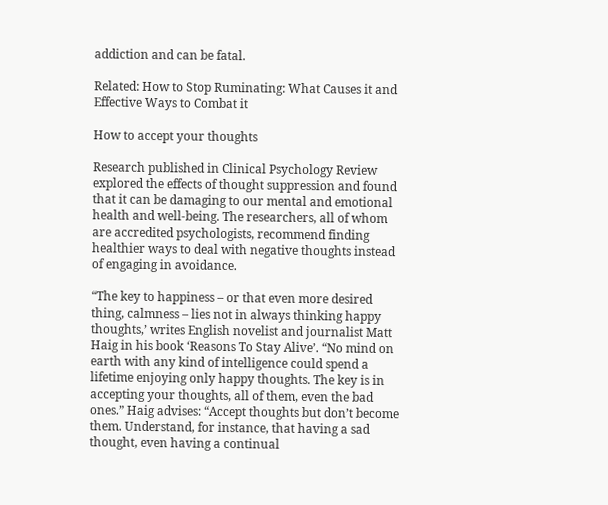addiction and can be fatal.

Related: How to Stop Ruminating: What Causes it and Effective Ways to Combat it

How to accept your thoughts

Research published in Clinical Psychology Review explored the effects of thought suppression and found that it can be damaging to our mental and emotional health and well-being. The researchers, all of whom are accredited psychologists, recommend finding healthier ways to deal with negative thoughts instead of engaging in avoidance.

“The key to happiness – or that even more desired thing, calmness – lies not in always thinking happy thoughts,’ writes English novelist and journalist Matt Haig in his book ‘Reasons To Stay Alive’. “No mind on earth with any kind of intelligence could spend a lifetime enjoying only happy thoughts. The key is in accepting your thoughts, all of them, even the bad ones.” Haig advises: “Accept thoughts but don’t become them. Understand, for instance, that having a sad thought, even having a continual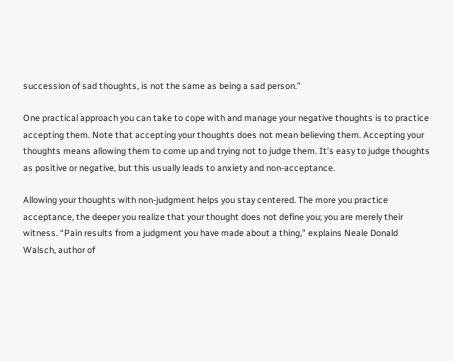succession of sad thoughts, is not the same as being a sad person.”

One practical approach you can take to cope with and manage your negative thoughts is to practice accepting them. Note that accepting your thoughts does not mean believing them. Accepting your thoughts means allowing them to come up and trying not to judge them. It’s easy to judge thoughts as positive or negative, but this usually leads to anxiety and non-acceptance.

Allowing your thoughts with non-judgment helps you stay centered. The more you practice acceptance, the deeper you realize that your thought does not define you; you are merely their witness. “Pain results from a judgment you have made about a thing,” explains Neale Donald Walsch, author of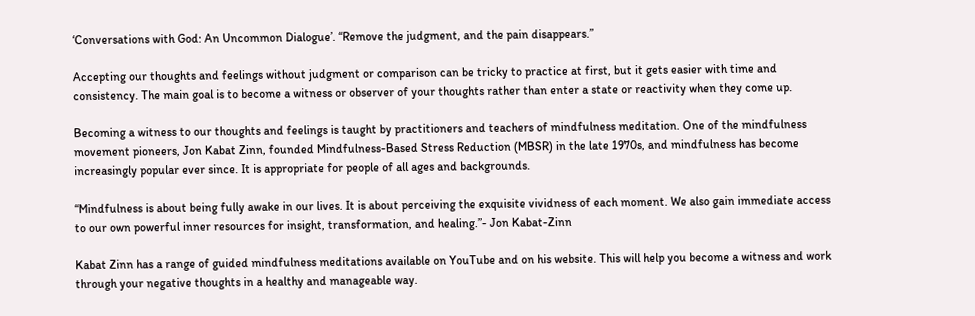‘Conversations with God: An Uncommon Dialogue’. “Remove the judgment, and the pain disappears.”

Accepting our thoughts and feelings without judgment or comparison can be tricky to practice at first, but it gets easier with time and consistency. The main goal is to become a witness or observer of your thoughts rather than enter a state or reactivity when they come up.

Becoming a witness to our thoughts and feelings is taught by practitioners and teachers of mindfulness meditation. One of the mindfulness movement pioneers, Jon Kabat Zinn, founded Mindfulness-Based Stress Reduction (MBSR) in the late 1970s, and mindfulness has become increasingly popular ever since. It is appropriate for people of all ages and backgrounds.

“Mindfulness is about being fully awake in our lives. It is about perceiving the exquisite vividness of each moment. We also gain immediate access to our own powerful inner resources for insight, transformation, and healing.”- Jon Kabat-Zinn

Kabat Zinn has a range of guided mindfulness meditations available on YouTube and on his website. This will help you become a witness and work through your negative thoughts in a healthy and manageable way.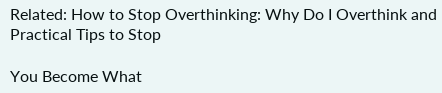Related: How to Stop Overthinking: Why Do I Overthink and Practical Tips to Stop

You Become What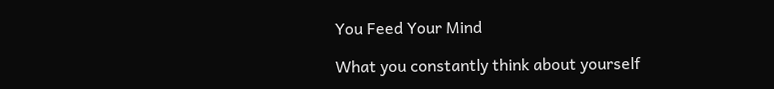You Feed Your Mind

What you constantly think about yourself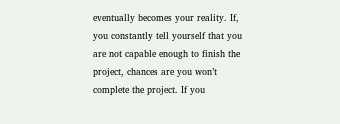eventually becomes your reality. If, you constantly tell yourself that you are not capable enough to finish the project, chances are you won’t complete the project. If you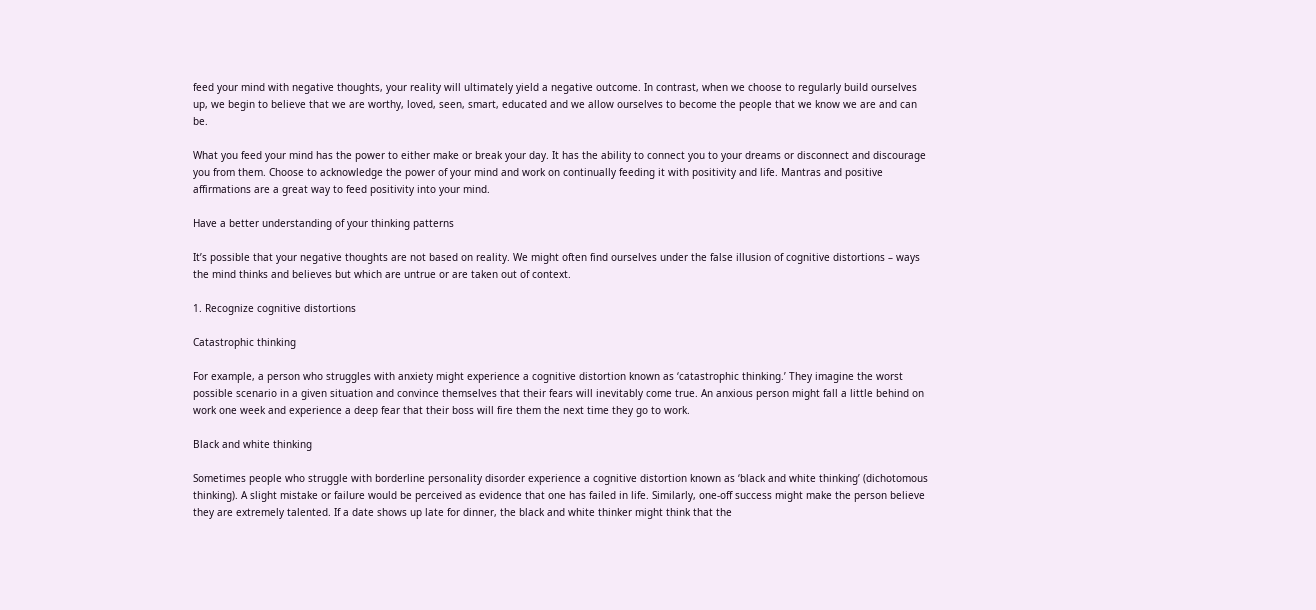feed your mind with negative thoughts, your reality will ultimately yield a negative outcome. In contrast, when we choose to regularly build ourselves up, we begin to believe that we are worthy, loved, seen, smart, educated and we allow ourselves to become the people that we know we are and can be.

What you feed your mind has the power to either make or break your day. It has the ability to connect you to your dreams or disconnect and discourage you from them. Choose to acknowledge the power of your mind and work on continually feeding it with positivity and life. Mantras and positive affirmations are a great way to feed positivity into your mind.

Have a better understanding of your thinking patterns

It’s possible that your negative thoughts are not based on reality. We might often find ourselves under the false illusion of cognitive distortions – ways the mind thinks and believes but which are untrue or are taken out of context.

1. Recognize cognitive distortions

Catastrophic thinking

For example, a person who struggles with anxiety might experience a cognitive distortion known as ‘catastrophic thinking.’ They imagine the worst possible scenario in a given situation and convince themselves that their fears will inevitably come true. An anxious person might fall a little behind on work one week and experience a deep fear that their boss will fire them the next time they go to work.

Black and white thinking

Sometimes people who struggle with borderline personality disorder experience a cognitive distortion known as ‘black and white thinking’ (dichotomous thinking). A slight mistake or failure would be perceived as evidence that one has failed in life. Similarly, one-off success might make the person believe they are extremely talented. If a date shows up late for dinner, the black and white thinker might think that the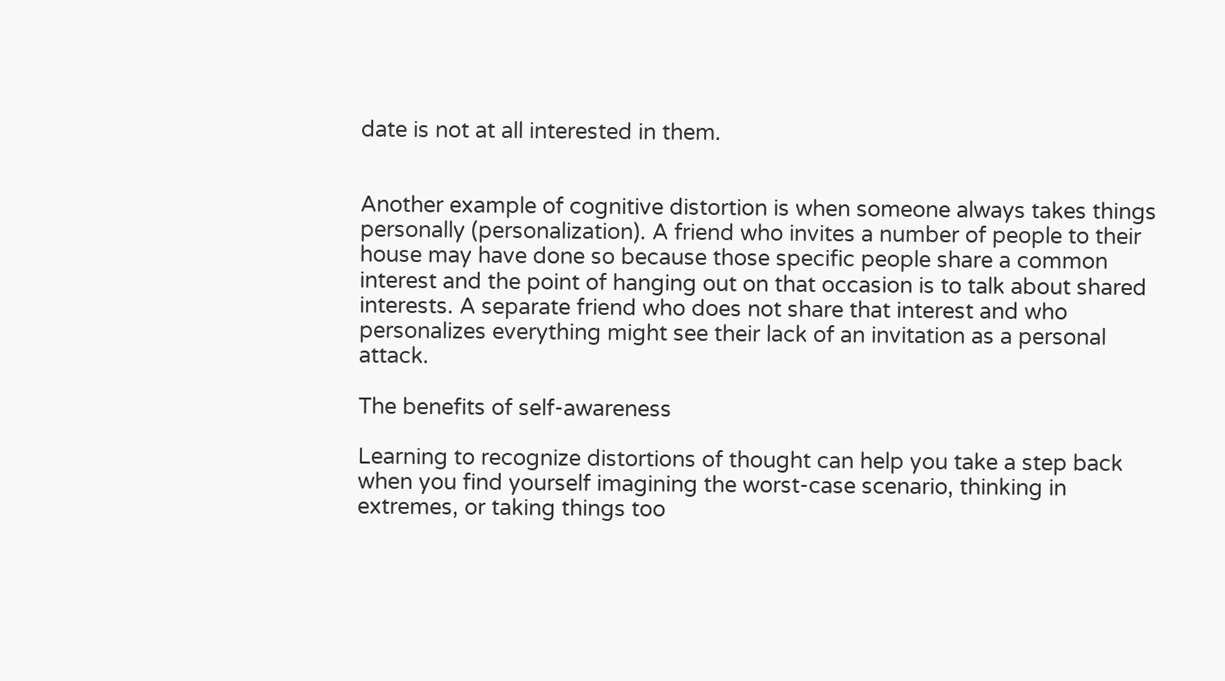date is not at all interested in them.


Another example of cognitive distortion is when someone always takes things personally (personalization). A friend who invites a number of people to their house may have done so because those specific people share a common interest and the point of hanging out on that occasion is to talk about shared interests. A separate friend who does not share that interest and who personalizes everything might see their lack of an invitation as a personal attack.

The benefits of self-awareness

Learning to recognize distortions of thought can help you take a step back when you find yourself imagining the worst-case scenario, thinking in extremes, or taking things too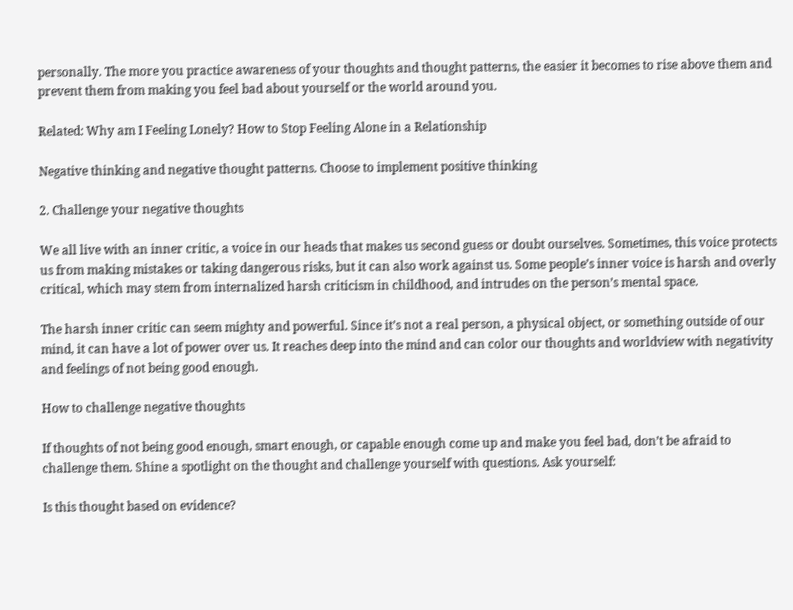personally. The more you practice awareness of your thoughts and thought patterns, the easier it becomes to rise above them and prevent them from making you feel bad about yourself or the world around you.

Related: Why am I Feeling Lonely? How to Stop Feeling Alone in a Relationship

Negative thinking and negative thought patterns. Choose to implement positive thinking

2. Challenge your negative thoughts

We all live with an inner critic, a voice in our heads that makes us second guess or doubt ourselves. Sometimes, this voice protects us from making mistakes or taking dangerous risks, but it can also work against us. Some people’s inner voice is harsh and overly critical, which may stem from internalized harsh criticism in childhood, and intrudes on the person’s mental space.

The harsh inner critic can seem mighty and powerful. Since it’s not a real person, a physical object, or something outside of our mind, it can have a lot of power over us. It reaches deep into the mind and can color our thoughts and worldview with negativity and feelings of not being good enough.

How to challenge negative thoughts

If thoughts of not being good enough, smart enough, or capable enough come up and make you feel bad, don’t be afraid to challenge them. Shine a spotlight on the thought and challenge yourself with questions. Ask yourself:

Is this thought based on evidence?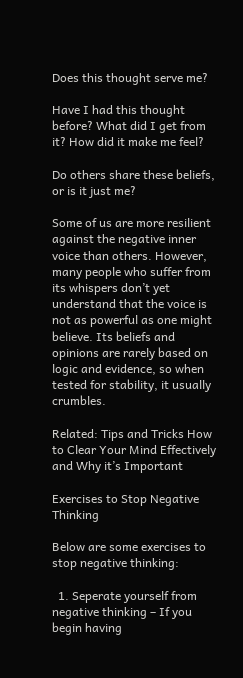Does this thought serve me?

Have I had this thought before? What did I get from it? How did it make me feel?

Do others share these beliefs, or is it just me?

Some of us are more resilient against the negative inner voice than others. However, many people who suffer from its whispers don’t yet understand that the voice is not as powerful as one might believe. Its beliefs and opinions are rarely based on logic and evidence, so when tested for stability, it usually crumbles.

Related: Tips and Tricks How to Clear Your Mind Effectively and Why it’s Important

Exercises to Stop Negative Thinking

Below are some exercises to stop negative thinking:

  1. Seperate yourself from negative thinking – If you begin having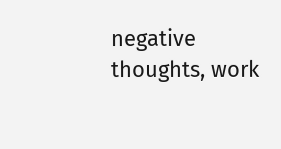negative thoughts, work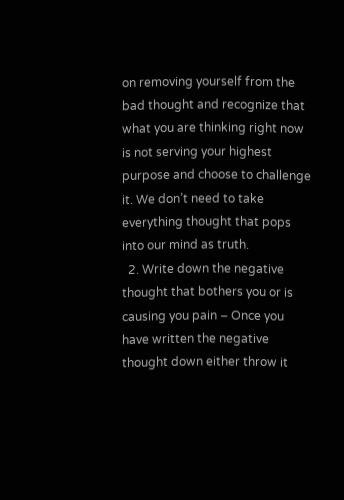on removing yourself from the bad thought and recognize that what you are thinking right now is not serving your highest purpose and choose to challenge it. We don’t need to take everything thought that pops into our mind as truth.
  2. Write down the negative thought that bothers you or is causing you pain – Once you have written the negative thought down either throw it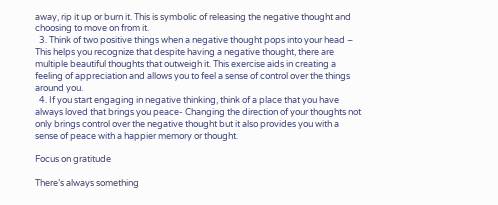away, rip it up or burn it. This is symbolic of releasing the negative thought and choosing to move on from it.
  3. Think of two positive things when a negative thought pops into your head – This helps you recognize that despite having a negative thought, there are multiple beautiful thoughts that outweigh it. This exercise aids in creating a feeling of appreciation and allows you to feel a sense of control over the things around you.
  4. If you start engaging in negative thinking, think of a place that you have always loved that brings you peace- Changing the direction of your thoughts not only brings control over the negative thought but it also provides you with a sense of peace with a happier memory or thought.

Focus on gratitude

There’s always something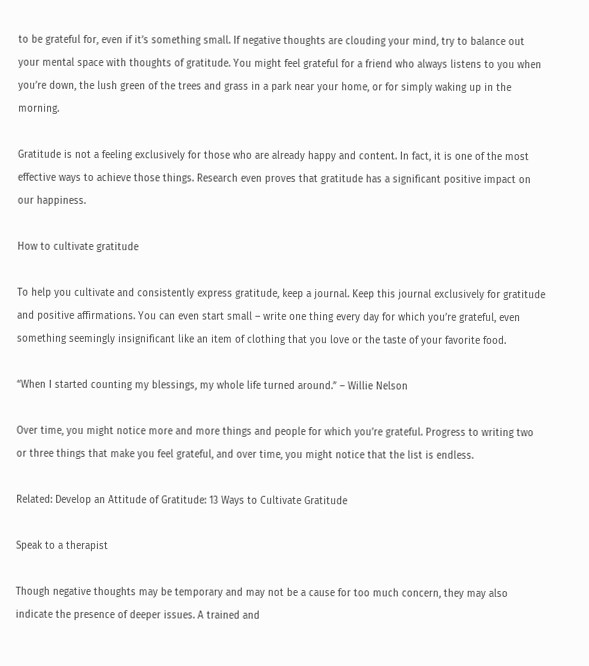to be grateful for, even if it’s something small. If negative thoughts are clouding your mind, try to balance out your mental space with thoughts of gratitude. You might feel grateful for a friend who always listens to you when you’re down, the lush green of the trees and grass in a park near your home, or for simply waking up in the morning.

Gratitude is not a feeling exclusively for those who are already happy and content. In fact, it is one of the most effective ways to achieve those things. Research even proves that gratitude has a significant positive impact on our happiness.

How to cultivate gratitude

To help you cultivate and consistently express gratitude, keep a journal. Keep this journal exclusively for gratitude and positive affirmations. You can even start small – write one thing every day for which you’re grateful, even something seemingly insignificant like an item of clothing that you love or the taste of your favorite food.

“When I started counting my blessings, my whole life turned around.” – Willie Nelson

Over time, you might notice more and more things and people for which you’re grateful. Progress to writing two or three things that make you feel grateful, and over time, you might notice that the list is endless.

Related: Develop an Attitude of Gratitude: 13 Ways to Cultivate Gratitude

Speak to a therapist

Though negative thoughts may be temporary and may not be a cause for too much concern, they may also indicate the presence of deeper issues. A trained and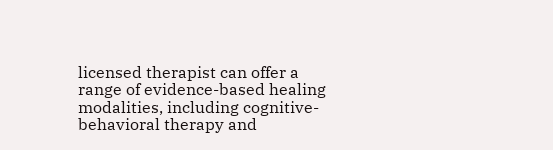licensed therapist can offer a range of evidence-based healing modalities, including cognitive-behavioral therapy and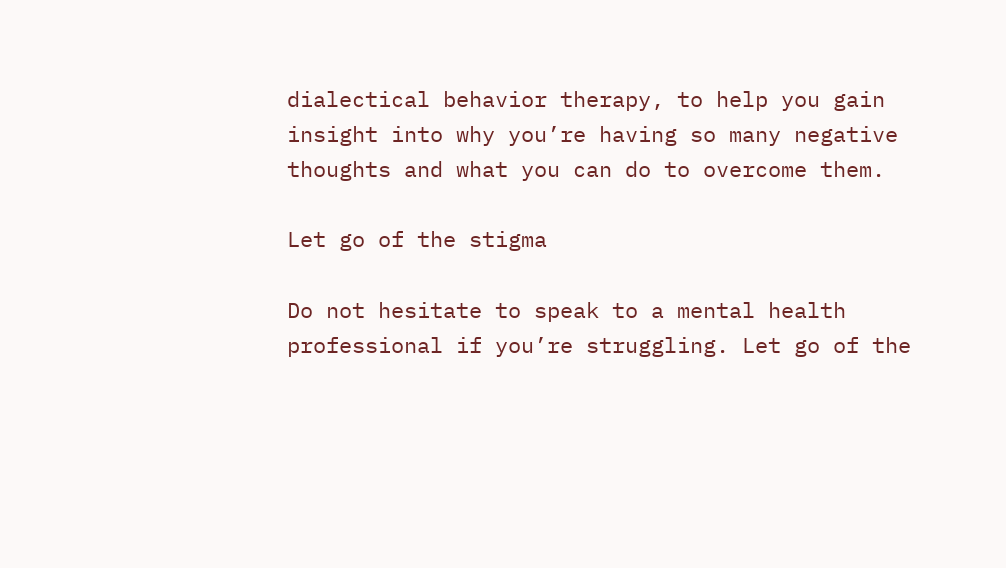dialectical behavior therapy, to help you gain insight into why you’re having so many negative thoughts and what you can do to overcome them.

Let go of the stigma

Do not hesitate to speak to a mental health professional if you’re struggling. Let go of the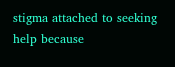stigma attached to seeking help because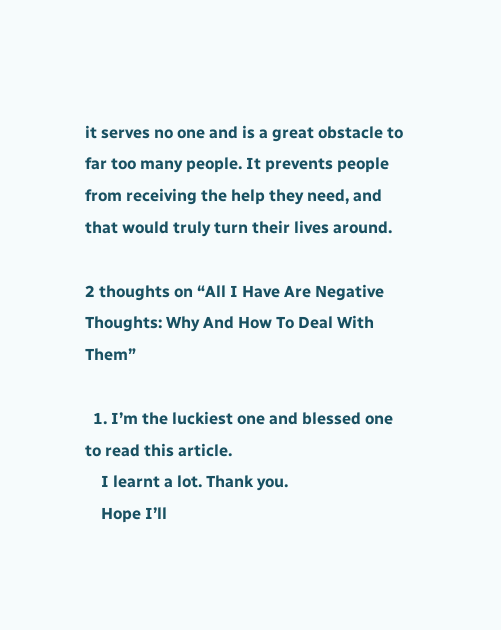it serves no one and is a great obstacle to far too many people. It prevents people from receiving the help they need, and that would truly turn their lives around.

2 thoughts on “All I Have Are Negative Thoughts: Why And How To Deal With Them”

  1. I’m the luckiest one and blessed one to read this article.
    I learnt a lot. Thank you.
    Hope I’ll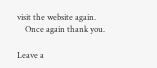visit the website again.
    Once again thank you.

Leave a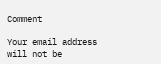Comment

Your email address will not be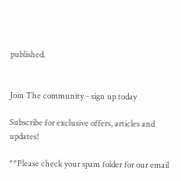published.


Join The community - sign up today

Subscribe for exclusive offers, articles and updates!

**Please check your spam folder for our email